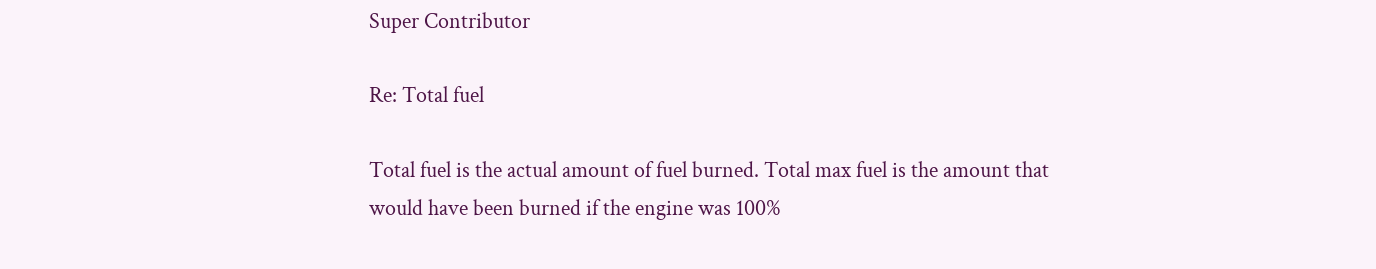Super Contributor

Re: Total fuel

Total fuel is the actual amount of fuel burned. Total max fuel is the amount that would have been burned if the engine was 100%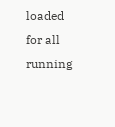loaded for all running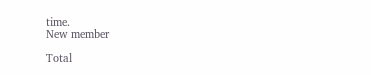time.
New member

Total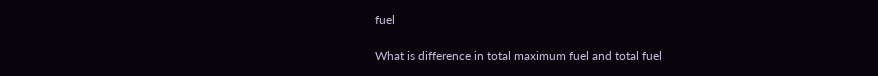fuel

What is difference in total maximum fuel and total fuel